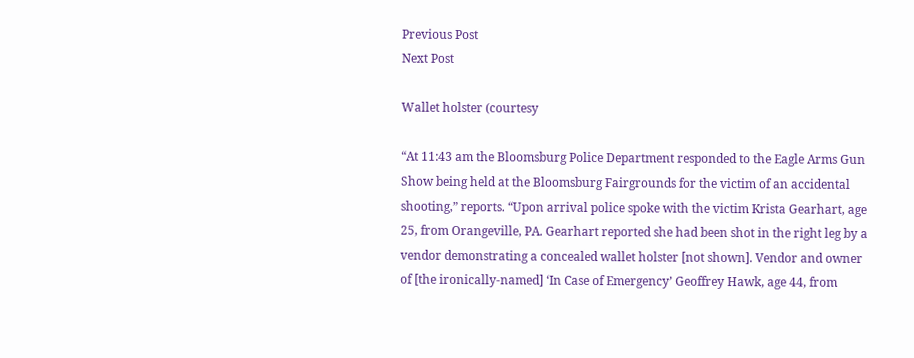Previous Post
Next Post

Wallet holster (courtesy

“At 11:43 am the Bloomsburg Police Department responded to the Eagle Arms Gun Show being held at the Bloomsburg Fairgrounds for the victim of an accidental shooting,” reports. “Upon arrival police spoke with the victim Krista Gearhart, age 25, from Orangeville, PA. Gearhart reported she had been shot in the right leg by a vendor demonstrating a concealed wallet holster [not shown]. Vendor and owner of [the ironically-named] ‘In Case of Emergency’ Geoffrey Hawk, age 44, from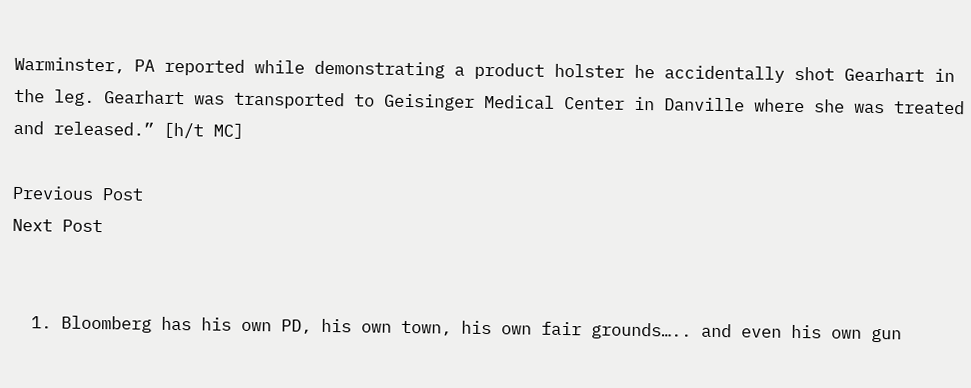Warminster, PA reported while demonstrating a product holster he accidentally shot Gearhart in the leg. Gearhart was transported to Geisinger Medical Center in Danville where she was treated and released.” [h/t MC]

Previous Post
Next Post


  1. Bloomberg has his own PD, his own town, his own fair grounds….. and even his own gun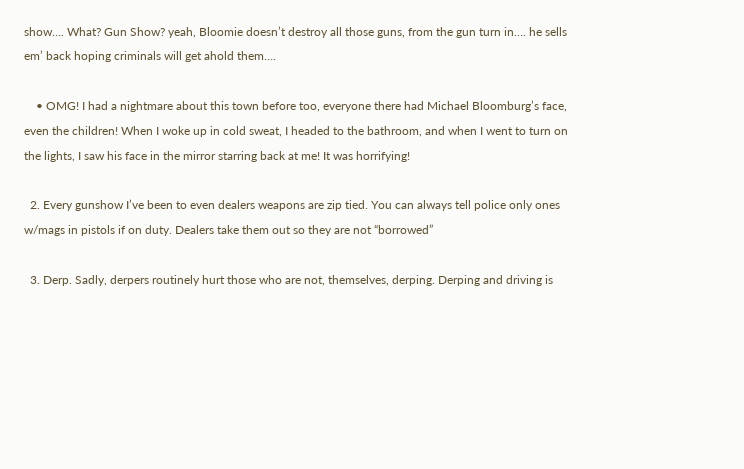show…. What? Gun Show? yeah, Bloomie doesn’t destroy all those guns, from the gun turn in…. he sells em’ back hoping criminals will get ahold them….

    • OMG! I had a nightmare about this town before too, everyone there had Michael Bloomburg’s face, even the children! When I woke up in cold sweat, I headed to the bathroom, and when I went to turn on the lights, I saw his face in the mirror starring back at me! It was horrifying!

  2. Every gunshow I’ve been to even dealers weapons are zip tied. You can always tell police only ones w/mags in pistols if on duty. Dealers take them out so they are not “borrowed”

  3. Derp. Sadly, derpers routinely hurt those who are not, themselves, derping. Derping and driving is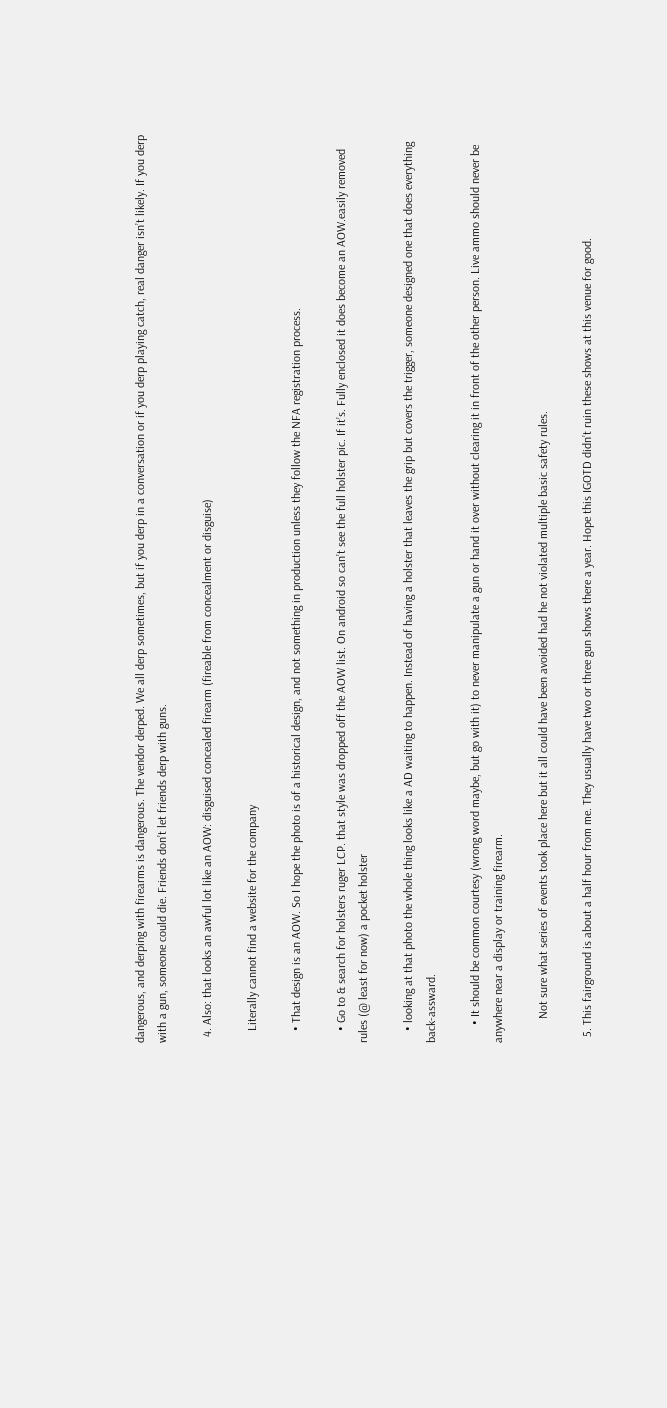dangerous, and derping with firearms is dangerous. The vendor derped. We all derp sometimes, but if you derp in a conversation or if you derp playing catch, real danger isn’t likely. If you derp with a gun, someone could die. Friends don’t let friends derp with guns.

  4. Also: that looks an awful lot like an AOW: disguised concealed firearm (fireable from concealment or disguise)

    Literally cannot find a website for the company

    • That design is an AOW. So I hope the photo is of a historical design, and not something in production unless they follow the NFA registration process.

    • Go to & search for holsters ruger LCP. that style was dropped off the AOW list. On android so can’t see the full holster pic. If it’s. Fully enclosed it does become an AOW.easily removed rules (@ least for now) a pocket holster

    • looking at that photo the whole thing looks like a AD waiting to happen. Instead of having a holster that leaves the grip but covers the trigger, someone designed one that does everything back-assward.

      • It should be common courtesy (wrong word maybe, but go with it) to never manipulate a gun or hand it over without clearing it in front of the other person. Live ammo should never be anywhere near a display or training firearm.

        Not sure what series of events took place here but it all could have been avoided had he not violated multiple basic safety rules.

  5. This fairground is about a half hour from me. They usually have two or three gun shows there a year. Hope this IGOTD didn’t ruin these shows at this venue for good.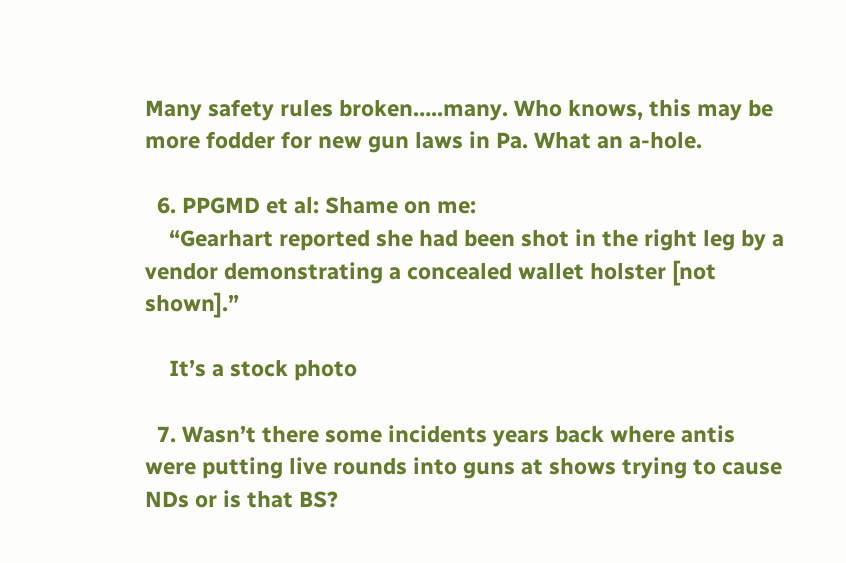Many safety rules broken…..many. Who knows, this may be more fodder for new gun laws in Pa. What an a-hole.

  6. PPGMD et al: Shame on me:
    “Gearhart reported she had been shot in the right leg by a vendor demonstrating a concealed wallet holster [not shown].”

    It’s a stock photo

  7. Wasn’t there some incidents years back where antis were putting live rounds into guns at shows trying to cause NDs or is that BS?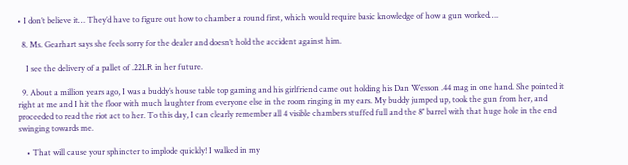• I don’t believe it… They’d have to figure out how to chamber a round first, which would require basic knowledge of how a gun worked….

  8. Ms. Gearhart says she feels sorry for the dealer and doesn’t hold the accident against him.

    I see the delivery of a pallet of .22LR in her future.

  9. About a million years ago, I was a buddy’s house table top gaming and his girlfriend came out holding his Dan Wesson .44 mag in one hand. She pointed it right at me and I hit the floor with much laughter from everyone else in the room ringing in my ears. My buddy jumped up, took the gun from her, and proceeded to read the riot act to her. To this day, I can clearly remember all 4 visible chambers stuffed full and the 8″ barrel with that huge hole in the end swinging towards me.

    • That will cause your sphincter to implode quickly! I walked in my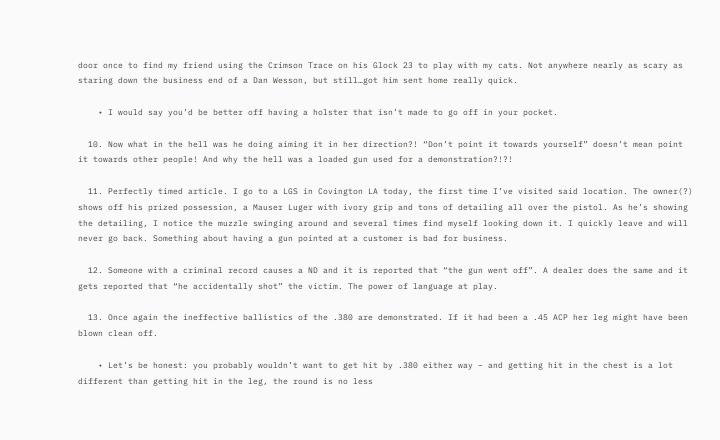door once to find my friend using the Crimson Trace on his Glock 23 to play with my cats. Not anywhere nearly as scary as staring down the business end of a Dan Wesson, but still…got him sent home really quick.

    • I would say you’d be better off having a holster that isn’t made to go off in your pocket.

  10. Now what in the hell was he doing aiming it in her direction?! “Don’t point it towards yourself” doesn’t mean point it towards other people! And why the hell was a loaded gun used for a demonstration?!?!

  11. Perfectly timed article. I go to a LGS in Covington LA today, the first time I’ve visited said location. The owner(?) shows off his prized possession, a Mauser Luger with ivory grip and tons of detailing all over the pistol. As he’s showing the detailing, I notice the muzzle swinging around and several times find myself looking down it. I quickly leave and will never go back. Something about having a gun pointed at a customer is bad for business.

  12. Someone with a criminal record causes a ND and it is reported that “the gun went off”. A dealer does the same and it gets reported that “he accidentally shot” the victim. The power of language at play.

  13. Once again the ineffective ballistics of the .380 are demonstrated. If it had been a .45 ACP her leg might have been blown clean off.

    • Let’s be honest: you probably wouldn’t want to get hit by .380 either way – and getting hit in the chest is a lot different than getting hit in the leg, the round is no less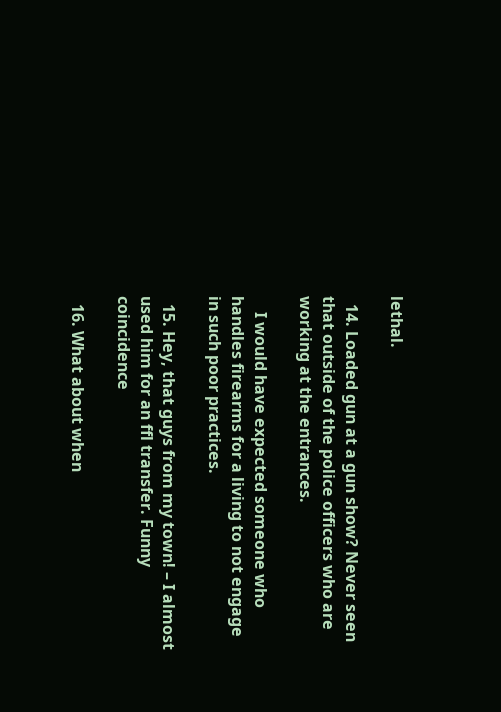lethal.

  14. Loaded gun at a gun show? Never seen that outside of the police officers who are working at the entrances.

    I would have expected someone who handles firearms for a living to not engage in such poor practices.

  15. Hey, that guys from my town! – I almost used him for an ffl transfer. Funny coincidence

  16. What about when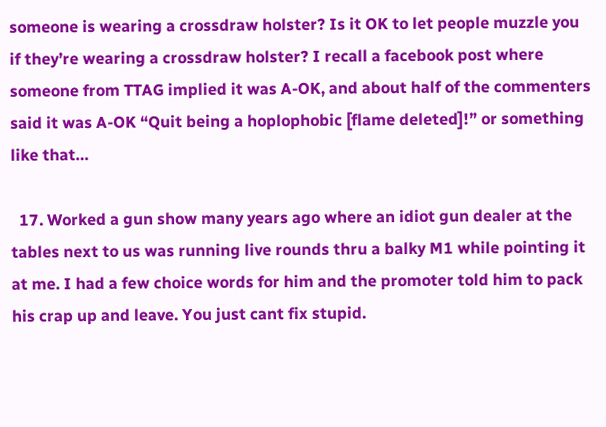someone is wearing a crossdraw holster? Is it OK to let people muzzle you if they’re wearing a crossdraw holster? I recall a facebook post where someone from TTAG implied it was A-OK, and about half of the commenters said it was A-OK “Quit being a hoplophobic [flame deleted]!” or something like that…

  17. Worked a gun show many years ago where an idiot gun dealer at the tables next to us was running live rounds thru a balky M1 while pointing it at me. I had a few choice words for him and the promoter told him to pack his crap up and leave. You just cant fix stupid.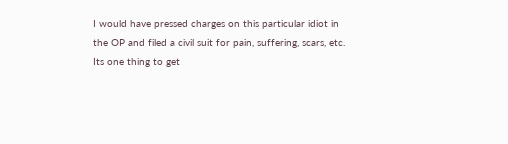I would have pressed charges on this particular idiot in the OP and filed a civil suit for pain, suffering, scars, etc. Its one thing to get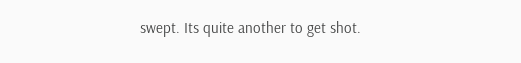swept. Its quite another to get shot.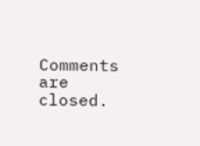Comments are closed.